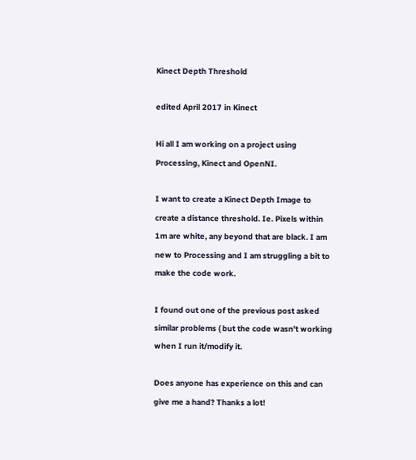Kinect Depth Threshold

edited April 2017 in Kinect

Hi all I am working on a project using Processing, Kinect and OpenNI.

I want to create a Kinect Depth Image to create a distance threshold. Ie. Pixels within 1m are white, any beyond that are black. I am new to Processing and I am struggling a bit to make the code work.

I found out one of the previous post asked similar problems ( but the code wasn't working when I run it/modify it.

Does anyone has experience on this and can give me a hand? Thanks a lot!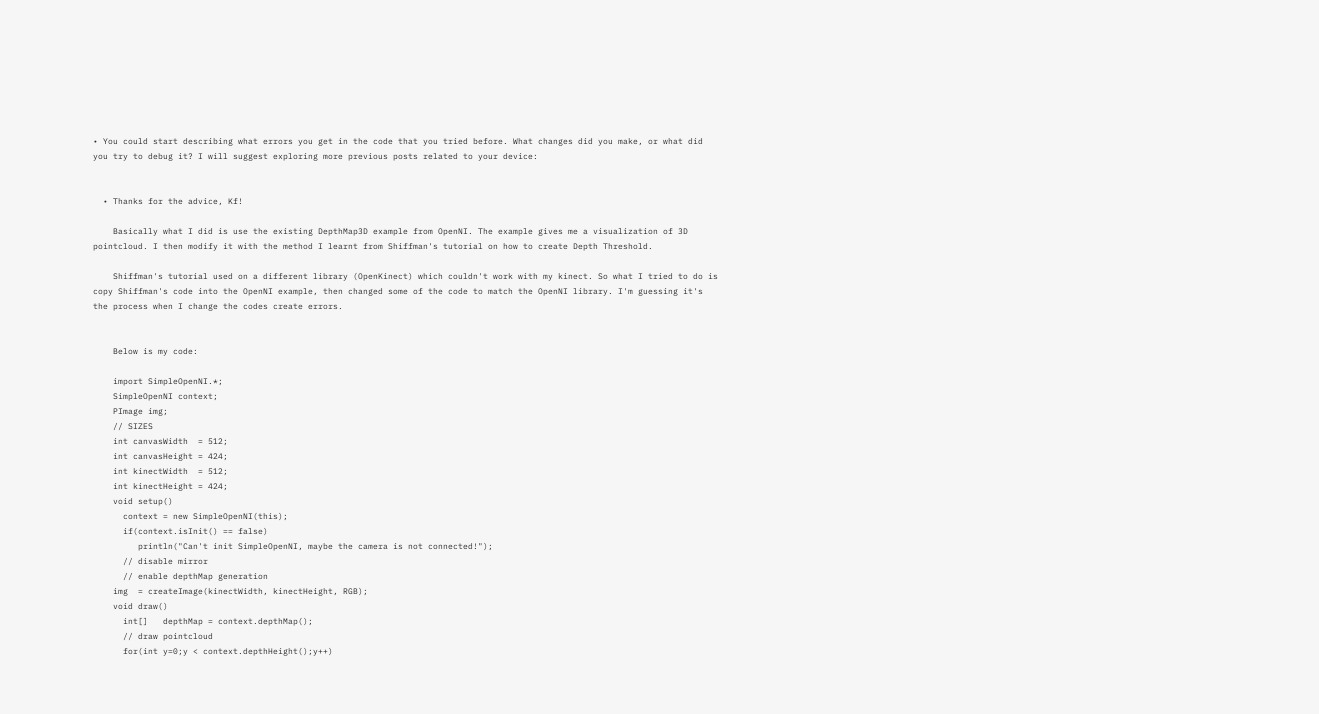• You could start describing what errors you get in the code that you tried before. What changes did you make, or what did you try to debug it? I will suggest exploring more previous posts related to your device:


  • Thanks for the advice, Kf!

    Basically what I did is use the existing DepthMap3D example from OpenNI. The example gives me a visualization of 3D pointcloud. I then modify it with the method I learnt from Shiffman's tutorial on how to create Depth Threshold.

    Shiffman's tutorial used on a different library (OpenKinect) which couldn't work with my kinect. So what I tried to do is copy Shiffman's code into the OpenNI example, then changed some of the code to match the OpenNI library. I'm guessing it's the process when I change the codes create errors.


    Below is my code:

    import SimpleOpenNI.*;
    SimpleOpenNI context;
    PImage img;
    // SIZES
    int canvasWidth  = 512;
    int canvasHeight = 424;
    int kinectWidth  = 512;
    int kinectHeight = 424;
    void setup()
      context = new SimpleOpenNI(this);
      if(context.isInit() == false)
         println("Can't init SimpleOpenNI, maybe the camera is not connected!");
      // disable mirror
      // enable depthMap generation
    img  = createImage(kinectWidth, kinectHeight, RGB);
    void draw()
      int[]   depthMap = context.depthMap();
      // draw pointcloud
      for(int y=0;y < context.depthHeight();y++)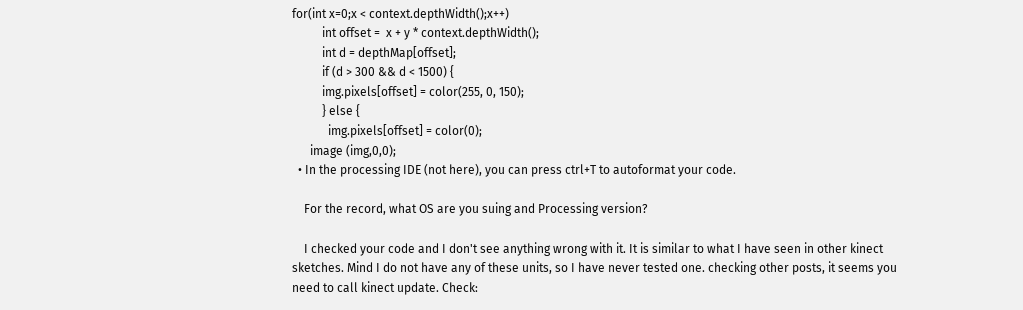for(int x=0;x < context.depthWidth();x++)
          int offset =  x + y * context.depthWidth();
          int d = depthMap[offset];
          if (d > 300 && d < 1500) {
          img.pixels[offset] = color(255, 0, 150);
          } else {
            img.pixels[offset] = color(0);
      image (img,0,0);
  • In the processing IDE (not here), you can press ctrl+T to autoformat your code.

    For the record, what OS are you suing and Processing version?

    I checked your code and I don't see anything wrong with it. It is similar to what I have seen in other kinect sketches. Mind I do not have any of these units, so I have never tested one. checking other posts, it seems you need to call kinect update. Check: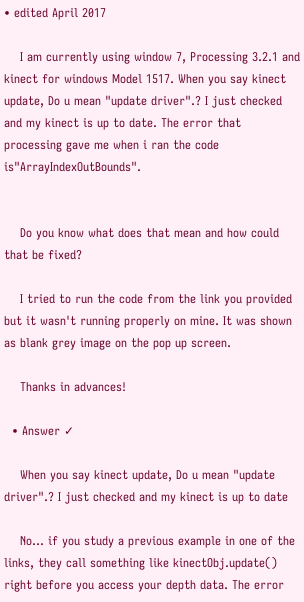• edited April 2017

    I am currently using window 7, Processing 3.2.1 and kinect for windows Model 1517. When you say kinect update, Do u mean "update driver".? I just checked and my kinect is up to date. The error that processing gave me when i ran the code is"ArrayIndexOutBounds".


    Do you know what does that mean and how could that be fixed?

    I tried to run the code from the link you provided but it wasn't running properly on mine. It was shown as blank grey image on the pop up screen.

    Thanks in advances!

  • Answer ✓

    When you say kinect update, Do u mean "update driver".? I just checked and my kinect is up to date

    No... if you study a previous example in one of the links, they call something like kinectObj.update() right before you access your depth data. The error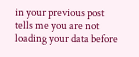in your previous post tells me you are not loading your data before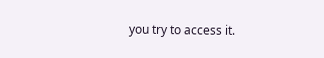you try to access it.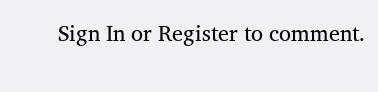Sign In or Register to comment.